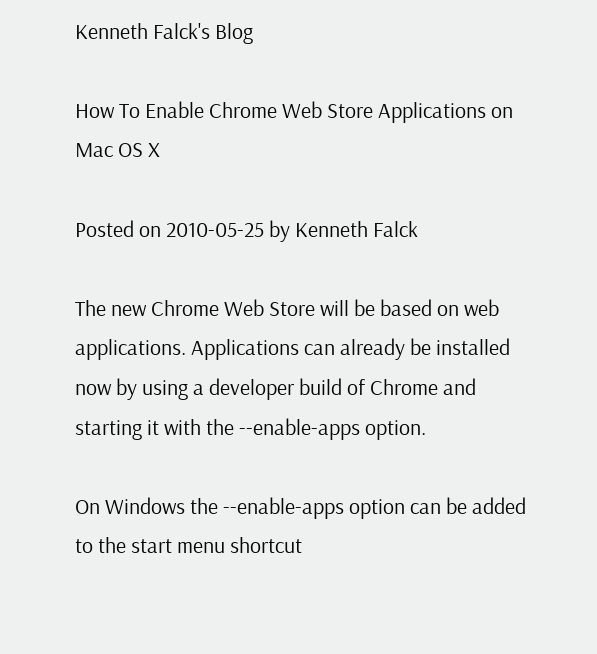Kenneth Falck's Blog

How To Enable Chrome Web Store Applications on Mac OS X

Posted on 2010-05-25 by Kenneth Falck

The new Chrome Web Store will be based on web applications. Applications can already be installed now by using a developer build of Chrome and starting it with the --enable-apps option.

On Windows the --enable-apps option can be added to the start menu shortcut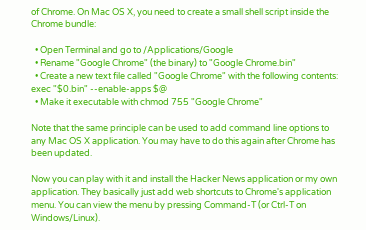of Chrome. On Mac OS X, you need to create a small shell script inside the Chrome bundle:

  • Open Terminal and go to /Applications/Google
  • Rename "Google Chrome" (the binary) to "Google Chrome.bin"
  • Create a new text file called "Google Chrome" with the following contents:
exec "$0.bin" --enable-apps $@
  • Make it executable with chmod 755 "Google Chrome"

Note that the same principle can be used to add command line options to any Mac OS X application. You may have to do this again after Chrome has been updated.

Now you can play with it and install the Hacker News application or my own application. They basically just add web shortcuts to Chrome's application menu. You can view the menu by pressing Command-T (or Ctrl-T on Windows/Linux).